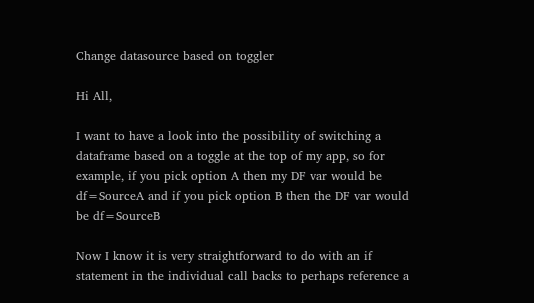Change datasource based on toggler

Hi All,

I want to have a look into the possibility of switching a dataframe based on a toggle at the top of my app, so for example, if you pick option A then my DF var would be df=SourceA and if you pick option B then the DF var would be df=SourceB

Now I know it is very straightforward to do with an if statement in the individual call backs to perhaps reference a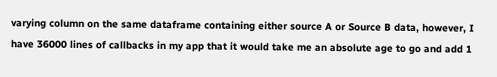varying column on the same dataframe containing either source A or Source B data, however, I have 36000 lines of callbacks in my app that it would take me an absolute age to go and add 1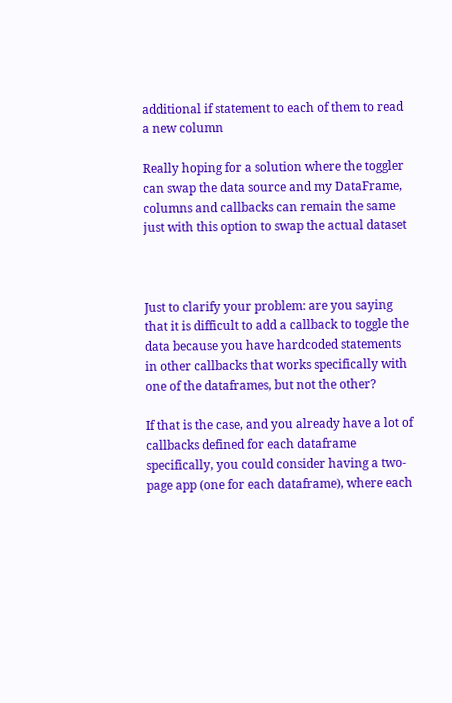additional if statement to each of them to read a new column

Really hoping for a solution where the toggler can swap the data source and my DataFrame, columns and callbacks can remain the same just with this option to swap the actual dataset



Just to clarify your problem: are you saying that it is difficult to add a callback to toggle the data because you have hardcoded statements in other callbacks that works specifically with one of the dataframes, but not the other?

If that is the case, and you already have a lot of callbacks defined for each dataframe specifically, you could consider having a two-page app (one for each dataframe), where each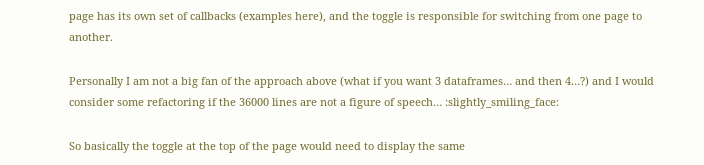page has its own set of callbacks (examples here), and the toggle is responsible for switching from one page to another.

Personally I am not a big fan of the approach above (what if you want 3 dataframes… and then 4…?) and I would consider some refactoring if the 36000 lines are not a figure of speech… :slightly_smiling_face:

So basically the toggle at the top of the page would need to display the same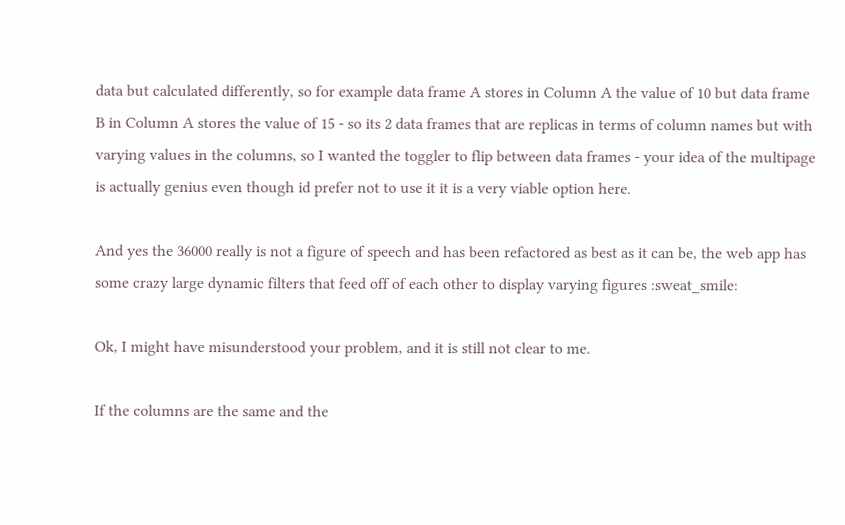data but calculated differently, so for example data frame A stores in Column A the value of 10 but data frame B in Column A stores the value of 15 - so its 2 data frames that are replicas in terms of column names but with varying values in the columns, so I wanted the toggler to flip between data frames - your idea of the multipage is actually genius even though id prefer not to use it it is a very viable option here.

And yes the 36000 really is not a figure of speech and has been refactored as best as it can be, the web app has some crazy large dynamic filters that feed off of each other to display varying figures :sweat_smile:

Ok, I might have misunderstood your problem, and it is still not clear to me.

If the columns are the same and the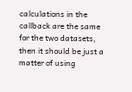calculations in the callback are the same for the two datasets, then it should be just a matter of using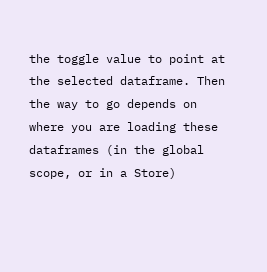the toggle value to point at the selected dataframe. Then the way to go depends on where you are loading these dataframes (in the global scope, or in a Store)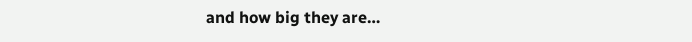and how big they are…